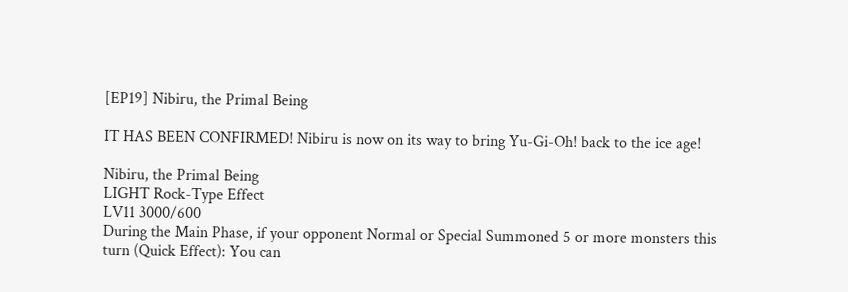[EP19] Nibiru, the Primal Being

IT HAS BEEN CONFIRMED! Nibiru is now on its way to bring Yu-Gi-Oh! back to the ice age!

Nibiru, the Primal Being
LIGHT Rock-Type Effect
LV11 3000/600
During the Main Phase, if your opponent Normal or Special Summoned 5 or more monsters this turn (Quick Effect): You can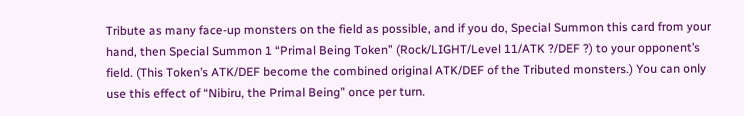Tribute as many face-up monsters on the field as possible, and if you do, Special Summon this card from your hand, then Special Summon 1 “Primal Being Token” (Rock/LIGHT/Level 11/ATK ?/DEF ?) to your opponent’s field. (This Token’s ATK/DEF become the combined original ATK/DEF of the Tributed monsters.) You can only use this effect of “Nibiru, the Primal Being” once per turn.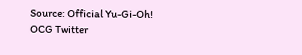Source: Official Yu-Gi-Oh! OCG Twitter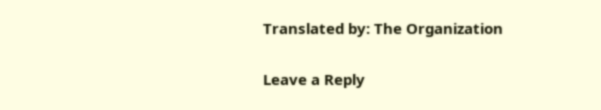Translated by: The Organization

Leave a Reply